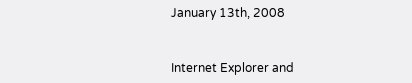January 13th, 2008


Internet Explorer and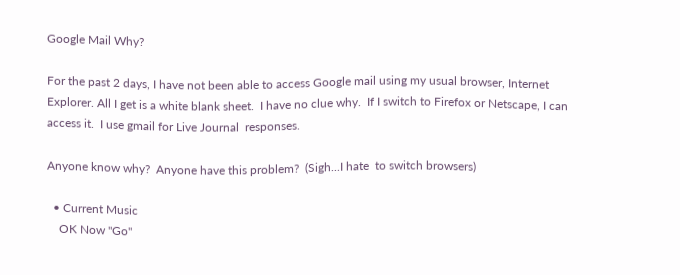Google Mail Why?

For the past 2 days, I have not been able to access Google mail using my usual browser, Internet Explorer. All I get is a white blank sheet.  I have no clue why.  If I switch to Firefox or Netscape, I can access it.  I use gmail for Live Journal  responses.

Anyone know why?  Anyone have this problem?  (Sigh...I hate  to switch browsers)

  • Current Music
    OK Now "Go"